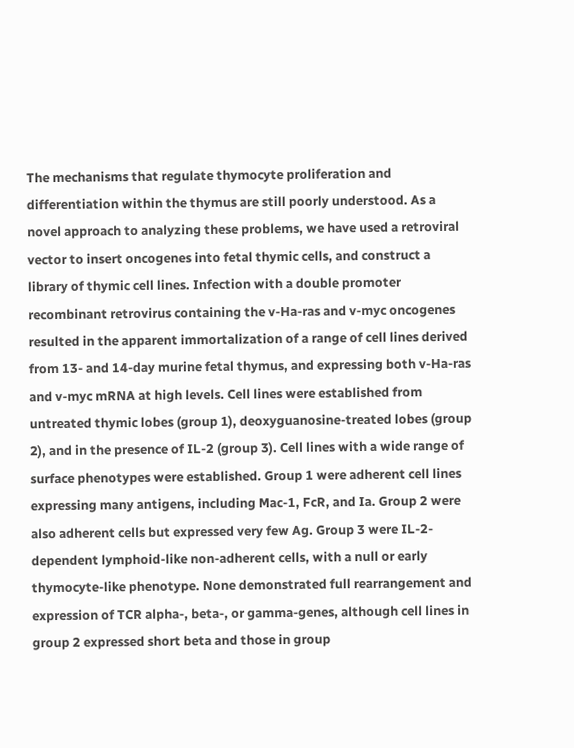The mechanisms that regulate thymocyte proliferation and differentiation within the thymus are still poorly understood. As a novel approach to analyzing these problems, we have used a retroviral vector to insert oncogenes into fetal thymic cells, and construct a library of thymic cell lines. Infection with a double promoter recombinant retrovirus containing the v-Ha-ras and v-myc oncogenes resulted in the apparent immortalization of a range of cell lines derived from 13- and 14-day murine fetal thymus, and expressing both v-Ha-ras and v-myc mRNA at high levels. Cell lines were established from untreated thymic lobes (group 1), deoxyguanosine-treated lobes (group 2), and in the presence of IL-2 (group 3). Cell lines with a wide range of surface phenotypes were established. Group 1 were adherent cell lines expressing many antigens, including Mac-1, FcR, and Ia. Group 2 were also adherent cells but expressed very few Ag. Group 3 were IL-2-dependent lymphoid-like non-adherent cells, with a null or early thymocyte-like phenotype. None demonstrated full rearrangement and expression of TCR alpha-, beta-, or gamma-genes, although cell lines in group 2 expressed short beta and those in group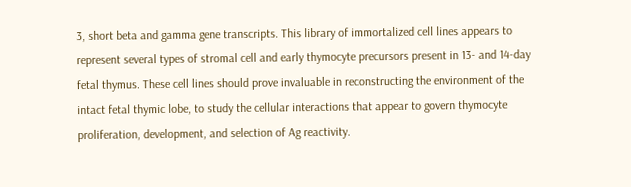3, short beta and gamma gene transcripts. This library of immortalized cell lines appears to represent several types of stromal cell and early thymocyte precursors present in 13- and 14-day fetal thymus. These cell lines should prove invaluable in reconstructing the environment of the intact fetal thymic lobe, to study the cellular interactions that appear to govern thymocyte proliferation, development, and selection of Ag reactivity.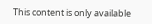This content is only available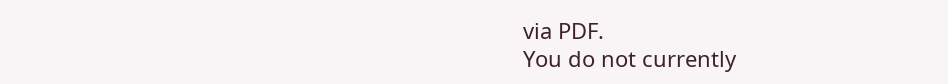via PDF.
You do not currently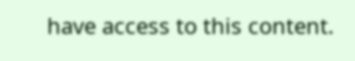have access to this content.